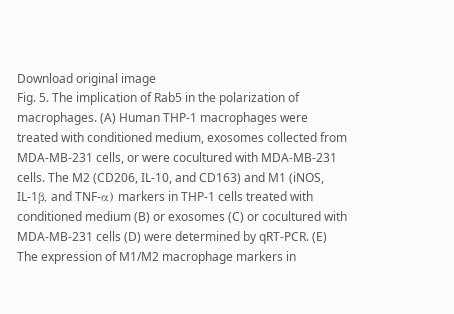Download original image
Fig. 5. The implication of Rab5 in the polarization of macrophages. (A) Human THP-1 macrophages were treated with conditioned medium, exosomes collected from MDA-MB-231 cells, or were cocultured with MDA-MB-231 cells. The M2 (CD206, IL-10, and CD163) and M1 (iNOS, IL-1β, and TNF-α) markers in THP-1 cells treated with conditioned medium (B) or exosomes (C) or cocultured with MDA-MB-231 cells (D) were determined by qRT-PCR. (E) The expression of M1/M2 macrophage markers in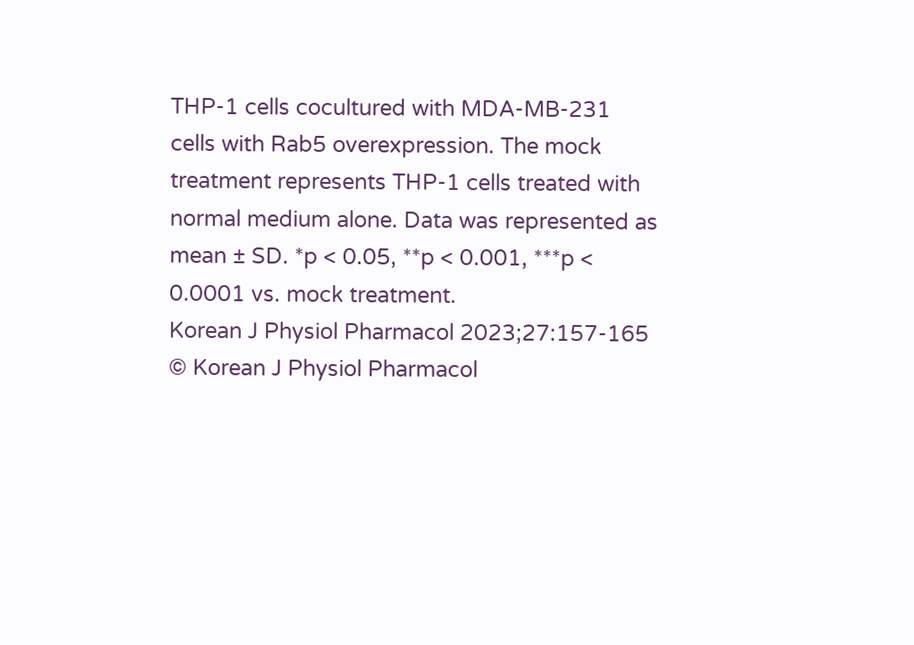THP-1 cells cocultured with MDA-MB-231 cells with Rab5 overexpression. The mock treatment represents THP-1 cells treated with normal medium alone. Data was represented as mean ± SD. *p < 0.05, **p < 0.001, ***p < 0.0001 vs. mock treatment.
Korean J Physiol Pharmacol 2023;27:157-165
© Korean J Physiol Pharmacol